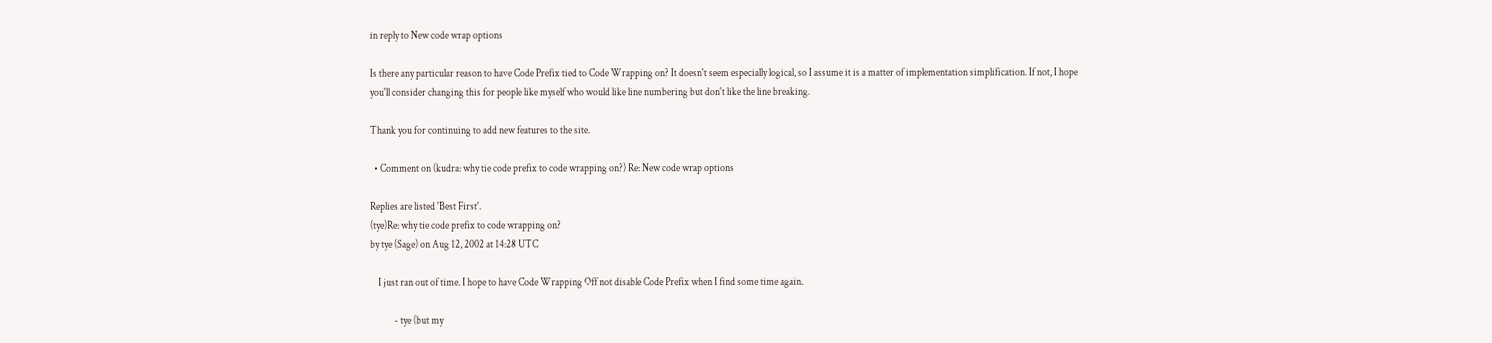in reply to New code wrap options

Is there any particular reason to have Code Prefix tied to Code Wrapping on? It doesn't seem especially logical, so I assume it is a matter of implementation simplification. If not, I hope you'll consider changing this for people like myself who would like line numbering but don't like the line breaking.

Thank you for continuing to add new features to the site.

  • Comment on (kudra: why tie code prefix to code wrapping on?) Re: New code wrap options

Replies are listed 'Best First'.
(tye)Re: why tie code prefix to code wrapping on?
by tye (Sage) on Aug 12, 2002 at 14:28 UTC

    I just ran out of time. I hope to have Code Wrapping Off not disable Code Prefix when I find some time again.

            - tye (but my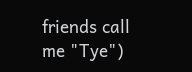friends call me "Tye")